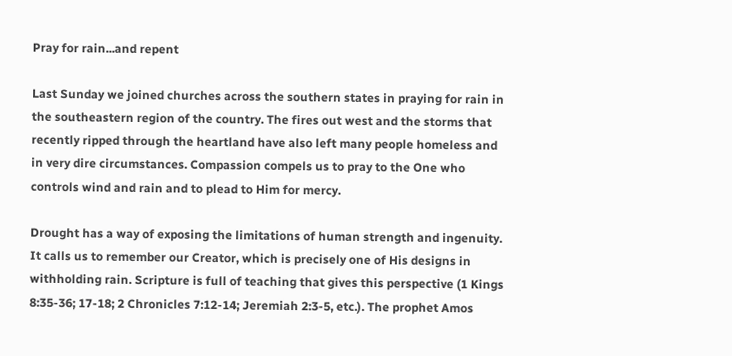Pray for rain...and repent

Last Sunday we joined churches across the southern states in praying for rain in the southeastern region of the country. The fires out west and the storms that recently ripped through the heartland have also left many people homeless and in very dire circumstances. Compassion compels us to pray to the One who controls wind and rain and to plead to Him for mercy.

Drought has a way of exposing the limitations of human strength and ingenuity. It calls us to remember our Creator, which is precisely one of His designs in withholding rain. Scripture is full of teaching that gives this perspective (1 Kings 8:35-36; 17-18; 2 Chronicles 7:12-14; Jeremiah 2:3-5, etc.). The prophet Amos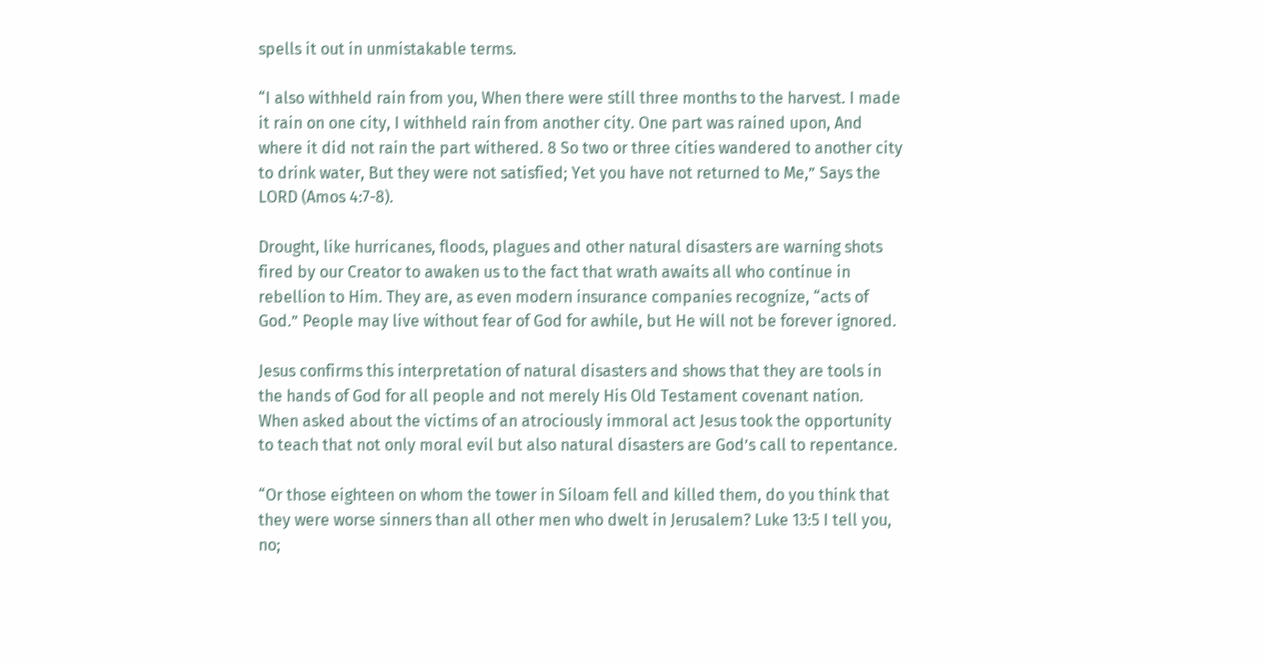spells it out in unmistakable terms.

“I also withheld rain from you, When there were still three months to the harvest. I made it rain on one city, I withheld rain from another city. One part was rained upon, And where it did not rain the part withered. 8 So two or three cities wandered to another city to drink water, But they were not satisfied; Yet you have not returned to Me,” Says the LORD (Amos 4:7-8).

Drought, like hurricanes, floods, plagues and other natural disasters are warning shots fired by our Creator to awaken us to the fact that wrath awaits all who continue in rebellion to Him. They are, as even modern insurance companies recognize, “acts of God.” People may live without fear of God for awhile, but He will not be forever ignored.

Jesus confirms this interpretation of natural disasters and shows that they are tools in the hands of God for all people and not merely His Old Testament covenant nation. When asked about the victims of an atrociously immoral act Jesus took the opportunity to teach that not only moral evil but also natural disasters are God’s call to repentance.

“Or those eighteen on whom the tower in Siloam fell and killed them, do you think that they were worse sinners than all other men who dwelt in Jerusalem? Luke 13:5 I tell you, no;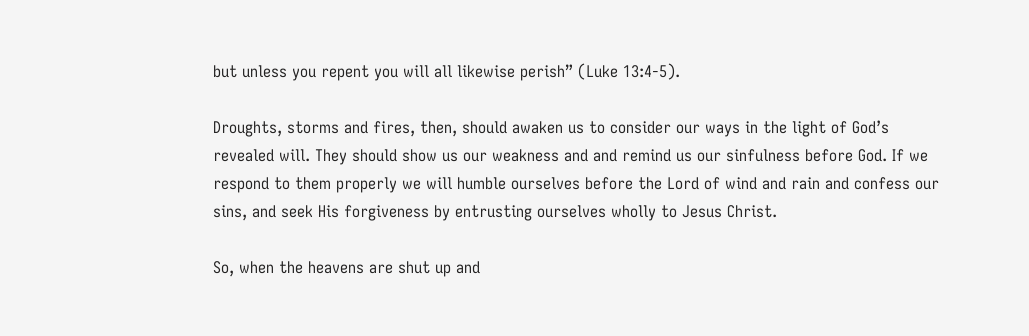but unless you repent you will all likewise perish” (Luke 13:4-5).

Droughts, storms and fires, then, should awaken us to consider our ways in the light of God’s revealed will. They should show us our weakness and and remind us our sinfulness before God. If we respond to them properly we will humble ourselves before the Lord of wind and rain and confess our sins, and seek His forgiveness by entrusting ourselves wholly to Jesus Christ.

So, when the heavens are shut up and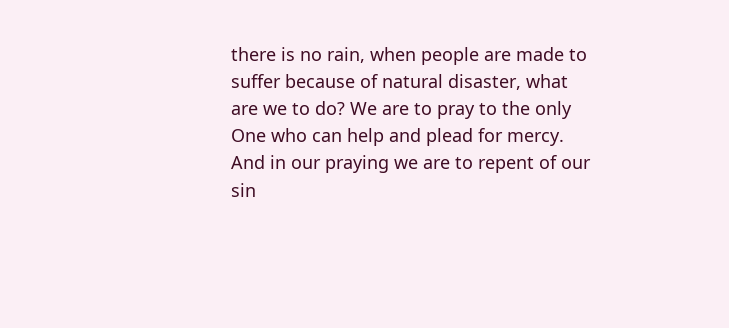there is no rain, when people are made to suffer because of natural disaster, what are we to do? We are to pray to the only One who can help and plead for mercy. And in our praying we are to repent of our sin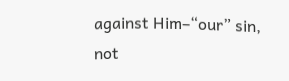against Him–“our” sin, not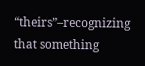“theirs”–recognizing that something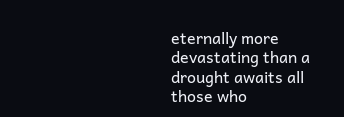eternally more devastating than a drought awaits all those who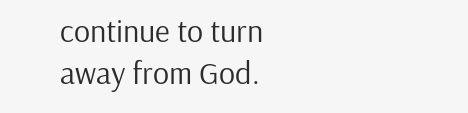continue to turn away from God.